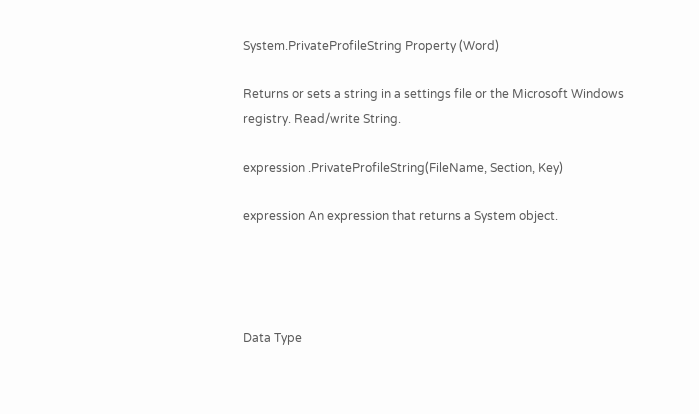System.PrivateProfileString Property (Word)

Returns or sets a string in a settings file or the Microsoft Windows registry. Read/write String.

expression .PrivateProfileString(FileName, Section, Key)

expression An expression that returns a System object.




Data Type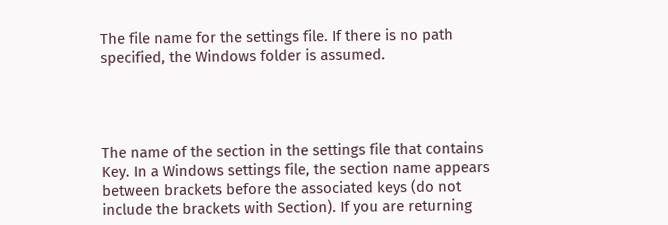The file name for the settings file. If there is no path specified, the Windows folder is assumed.




The name of the section in the settings file that contains Key. In a Windows settings file, the section name appears between brackets before the associated keys (do not include the brackets with Section). If you are returning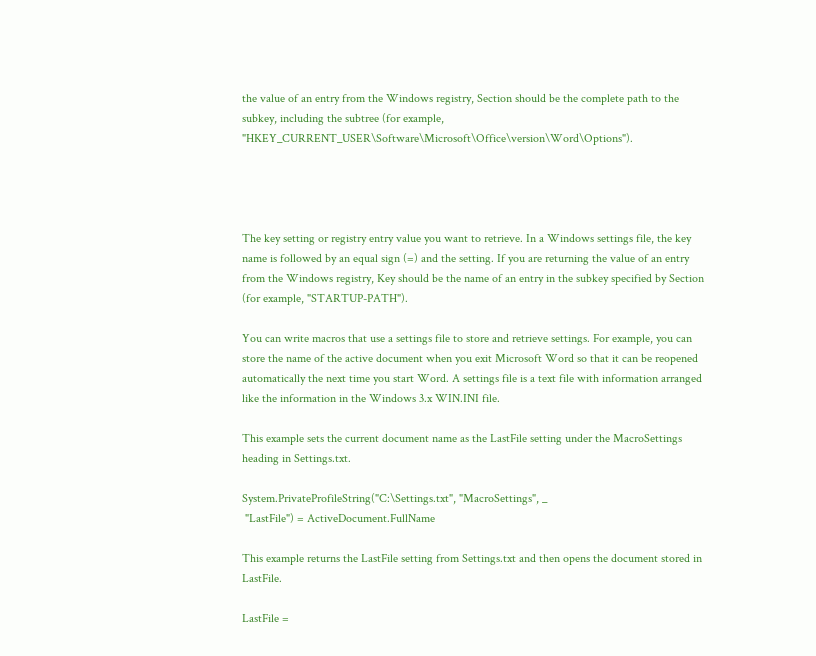the value of an entry from the Windows registry, Section should be the complete path to the subkey, including the subtree (for example, "HKEY_CURRENT_USER\Software\Microsoft\Office\version\Word\Options").




The key setting or registry entry value you want to retrieve. In a Windows settings file, the key name is followed by an equal sign (=) and the setting. If you are returning the value of an entry from the Windows registry, Key should be the name of an entry in the subkey specified by Section (for example, "STARTUP-PATH").

You can write macros that use a settings file to store and retrieve settings. For example, you can store the name of the active document when you exit Microsoft Word so that it can be reopened automatically the next time you start Word. A settings file is a text file with information arranged like the information in the Windows 3.x WIN.INI file.

This example sets the current document name as the LastFile setting under the MacroSettings heading in Settings.txt.

System.PrivateProfileString("C:\Settings.txt", "MacroSettings", _
 "LastFile") = ActiveDocument.FullName

This example returns the LastFile setting from Settings.txt and then opens the document stored in LastFile.

LastFile =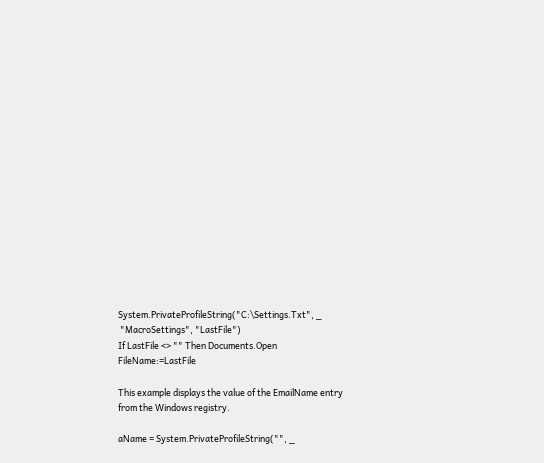System.PrivateProfileString("C:\Settings.Txt", _
 "MacroSettings", "LastFile")
If LastFile <> "" Then Documents.Open FileName:=LastFile

This example displays the value of the EmailName entry from the Windows registry.

aName = System.PrivateProfileString("", _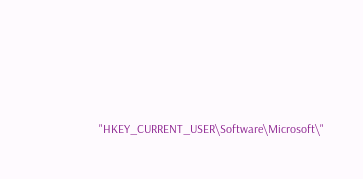"HKEY_CURRENT_USER\Software\Microsoft\"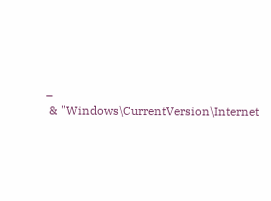_
 & "Windows\CurrentVersion\Internet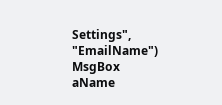Settings", "EmailName")
MsgBox aName